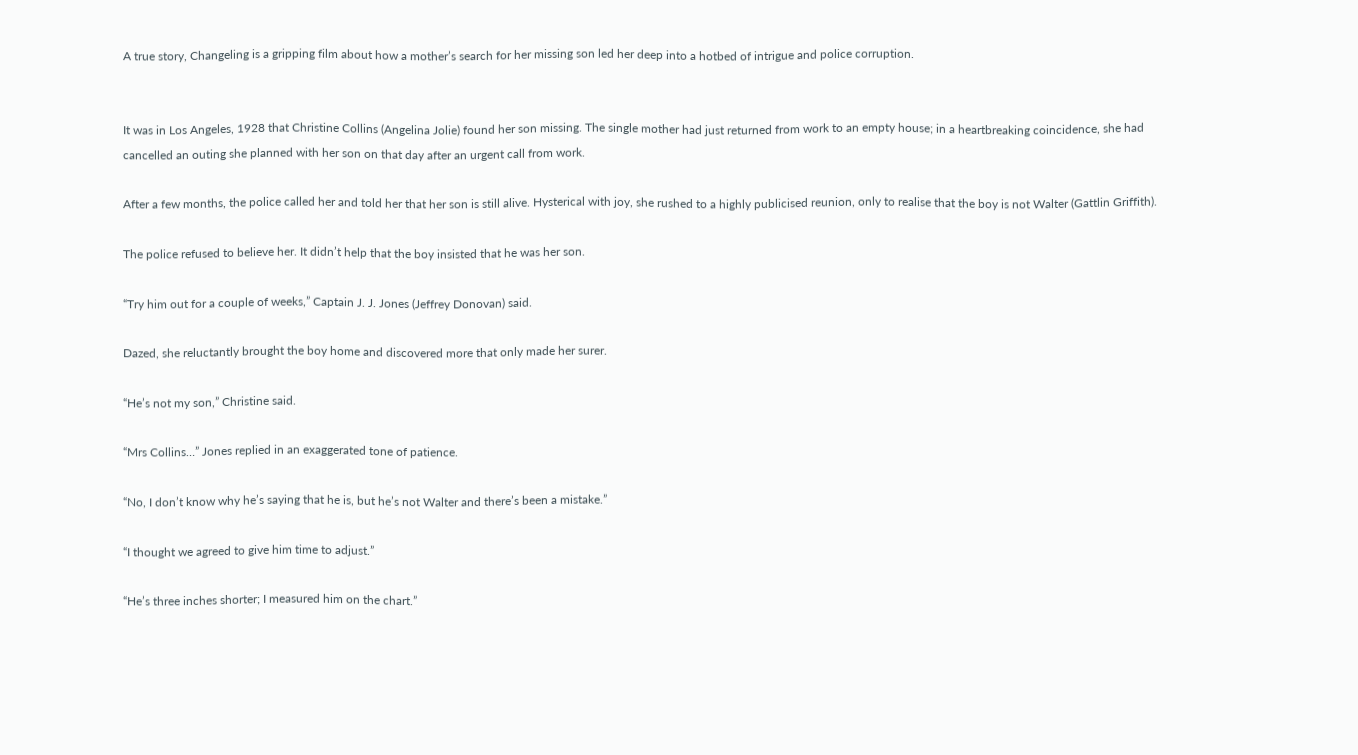A true story, Changeling is a gripping film about how a mother’s search for her missing son led her deep into a hotbed of intrigue and police corruption.


It was in Los Angeles, 1928 that Christine Collins (Angelina Jolie) found her son missing. The single mother had just returned from work to an empty house; in a heartbreaking coincidence, she had cancelled an outing she planned with her son on that day after an urgent call from work.

After a few months, the police called her and told her that her son is still alive. Hysterical with joy, she rushed to a highly publicised reunion, only to realise that the boy is not Walter (Gattlin Griffith).

The police refused to believe her. It didn’t help that the boy insisted that he was her son.

“Try him out for a couple of weeks,” Captain J. J. Jones (Jeffrey Donovan) said.

Dazed, she reluctantly brought the boy home and discovered more that only made her surer.

“He’s not my son,” Christine said.

“Mrs Collins…” Jones replied in an exaggerated tone of patience.

“No, I don’t know why he’s saying that he is, but he’s not Walter and there’s been a mistake.”

“I thought we agreed to give him time to adjust.”

“He’s three inches shorter; I measured him on the chart.”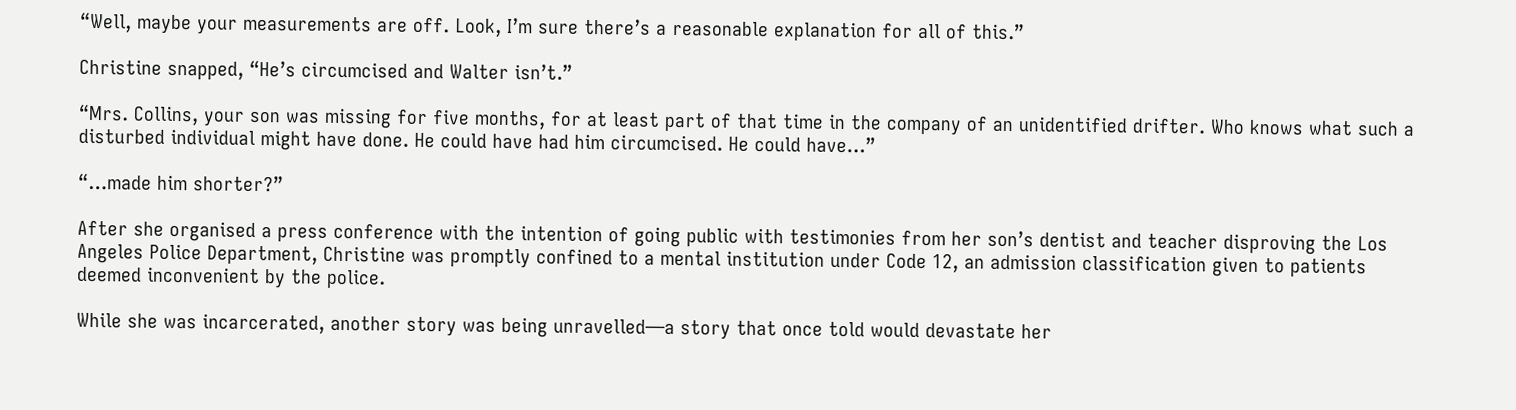“Well, maybe your measurements are off. Look, I’m sure there’s a reasonable explanation for all of this.”

Christine snapped, “He’s circumcised and Walter isn’t.”

“Mrs. Collins, your son was missing for five months, for at least part of that time in the company of an unidentified drifter. Who knows what such a disturbed individual might have done. He could have had him circumcised. He could have…”

“…made him shorter?”

After she organised a press conference with the intention of going public with testimonies from her son’s dentist and teacher disproving the Los Angeles Police Department, Christine was promptly confined to a mental institution under Code 12, an admission classification given to patients deemed inconvenient by the police.

While she was incarcerated, another story was being unravelled—a story that once told would devastate her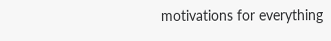motivations for everything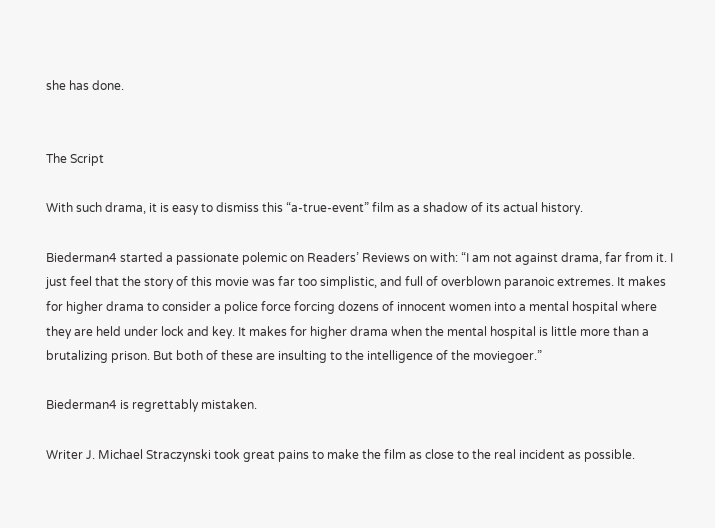she has done.


The Script

With such drama, it is easy to dismiss this “a-true-event” film as a shadow of its actual history.

Biederman4 started a passionate polemic on Readers’ Reviews on with: “I am not against drama, far from it. I just feel that the story of this movie was far too simplistic, and full of overblown paranoic extremes. It makes for higher drama to consider a police force forcing dozens of innocent women into a mental hospital where they are held under lock and key. It makes for higher drama when the mental hospital is little more than a brutalizing prison. But both of these are insulting to the intelligence of the moviegoer.”

Biederman4 is regrettably mistaken.

Writer J. Michael Straczynski took great pains to make the film as close to the real incident as possible.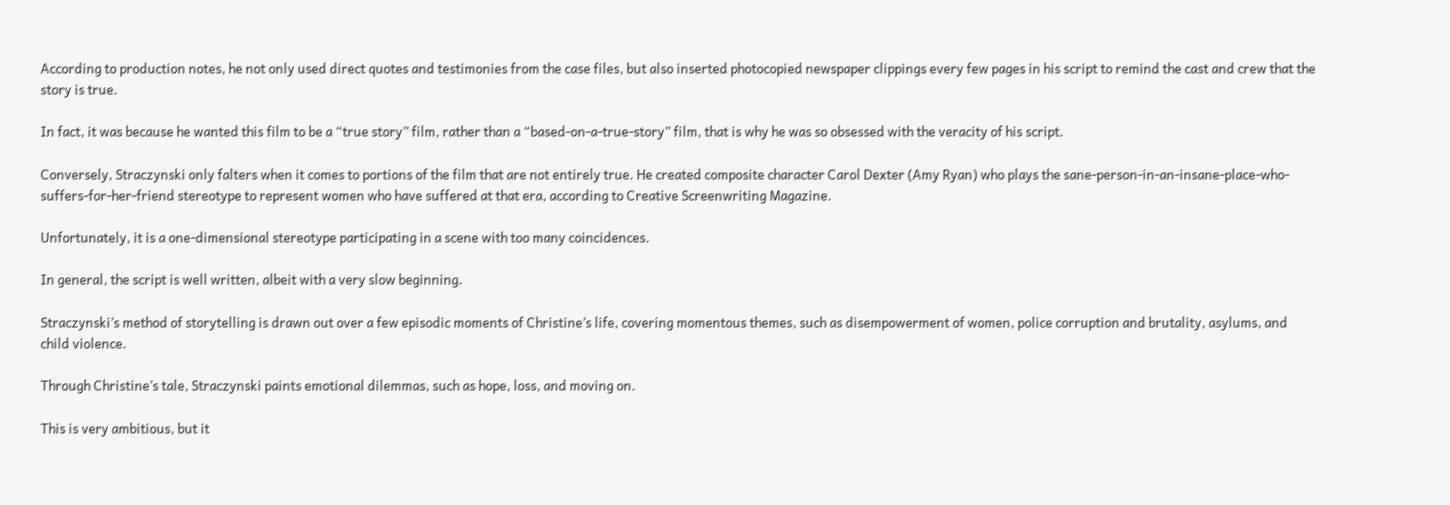According to production notes, he not only used direct quotes and testimonies from the case files, but also inserted photocopied newspaper clippings every few pages in his script to remind the cast and crew that the story is true.

In fact, it was because he wanted this film to be a “true story” film, rather than a “based-on-a-true-story” film, that is why he was so obsessed with the veracity of his script.

Conversely, Straczynski only falters when it comes to portions of the film that are not entirely true. He created composite character Carol Dexter (Amy Ryan) who plays the sane-person-in-an-insane-place-who-suffers-for-her-friend stereotype to represent women who have suffered at that era, according to Creative Screenwriting Magazine.

Unfortunately, it is a one-dimensional stereotype participating in a scene with too many coincidences.

In general, the script is well written, albeit with a very slow beginning.

Straczynski’s method of storytelling is drawn out over a few episodic moments of Christine’s life, covering momentous themes, such as disempowerment of women, police corruption and brutality, asylums, and child violence.

Through Christine’s tale, Straczynski paints emotional dilemmas, such as hope, loss, and moving on.

This is very ambitious, but it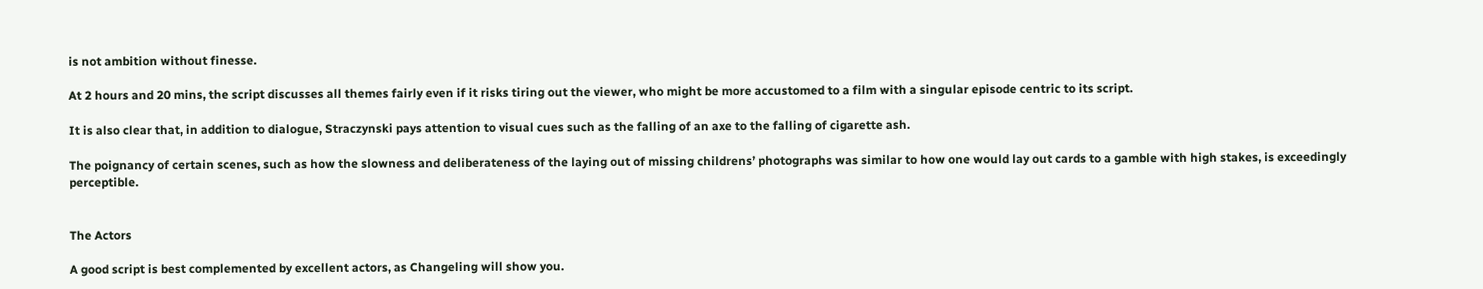is not ambition without finesse.

At 2 hours and 20 mins, the script discusses all themes fairly even if it risks tiring out the viewer, who might be more accustomed to a film with a singular episode centric to its script.

It is also clear that, in addition to dialogue, Straczynski pays attention to visual cues such as the falling of an axe to the falling of cigarette ash.

The poignancy of certain scenes, such as how the slowness and deliberateness of the laying out of missing childrens’ photographs was similar to how one would lay out cards to a gamble with high stakes, is exceedingly perceptible.


The Actors

A good script is best complemented by excellent actors, as Changeling will show you.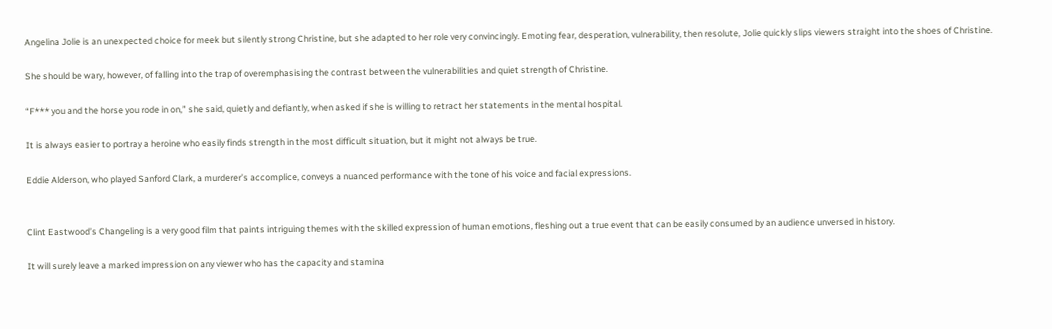Angelina Jolie is an unexpected choice for meek but silently strong Christine, but she adapted to her role very convincingly. Emoting fear, desperation, vulnerability, then resolute, Jolie quickly slips viewers straight into the shoes of Christine.

She should be wary, however, of falling into the trap of overemphasising the contrast between the vulnerabilities and quiet strength of Christine.

“F*** you and the horse you rode in on,” she said, quietly and defiantly, when asked if she is willing to retract her statements in the mental hospital.

It is always easier to portray a heroine who easily finds strength in the most difficult situation, but it might not always be true.

Eddie Alderson, who played Sanford Clark, a murderer’s accomplice, conveys a nuanced performance with the tone of his voice and facial expressions.


Clint Eastwood’s Changeling is a very good film that paints intriguing themes with the skilled expression of human emotions, fleshing out a true event that can be easily consumed by an audience unversed in history.

It will surely leave a marked impression on any viewer who has the capacity and stamina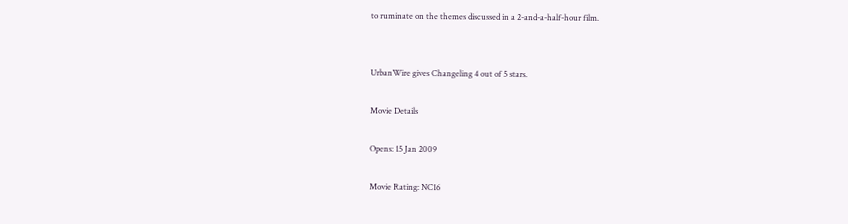to ruminate on the themes discussed in a 2-and-a-half-hour film.


UrbanWire gives Changeling 4 out of 5 stars.

Movie Details

Opens: 15 Jan 2009

Movie Rating: NC16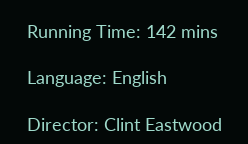Running Time: 142 mins

Language: English

Director: Clint Eastwood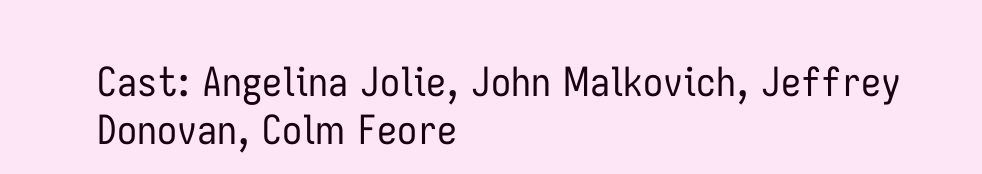Cast: Angelina Jolie, John Malkovich, Jeffrey Donovan, Colm Feore